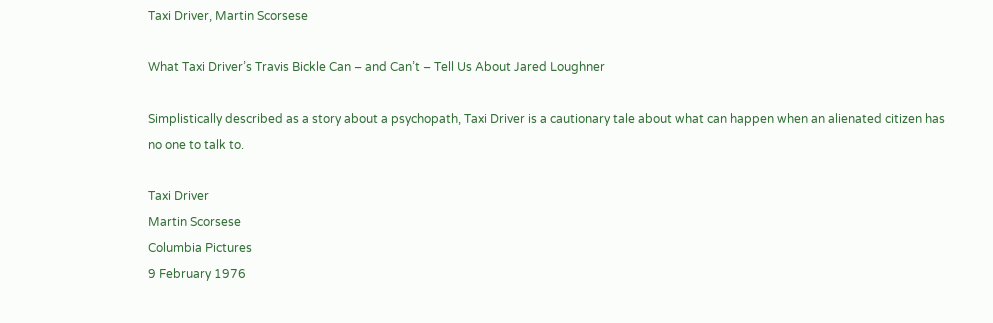Taxi Driver, Martin Scorsese

What Taxi Driver’s Travis Bickle Can – and Can’t – Tell Us About Jared Loughner

Simplistically described as a story about a psychopath, Taxi Driver is a cautionary tale about what can happen when an alienated citizen has no one to talk to.

Taxi Driver
Martin Scorsese
Columbia Pictures
9 February 1976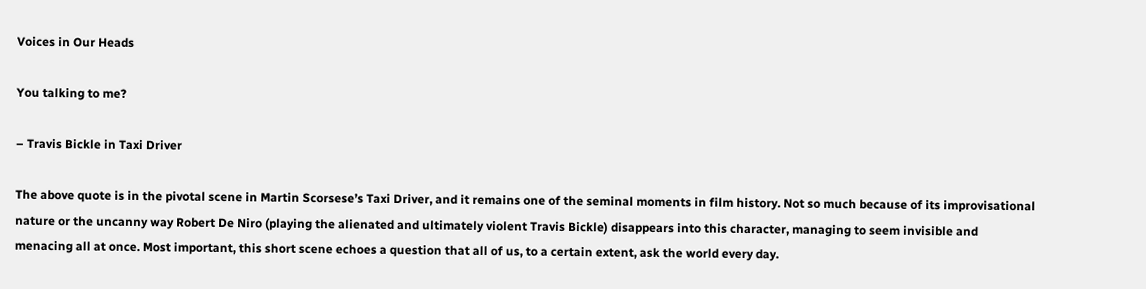Voices in Our Heads

You talking to me?

– Travis Bickle in Taxi Driver

The above quote is in the pivotal scene in Martin Scorsese’s Taxi Driver, and it remains one of the seminal moments in film history. Not so much because of its improvisational nature or the uncanny way Robert De Niro (playing the alienated and ultimately violent Travis Bickle) disappears into this character, managing to seem invisible and menacing all at once. Most important, this short scene echoes a question that all of us, to a certain extent, ask the world every day.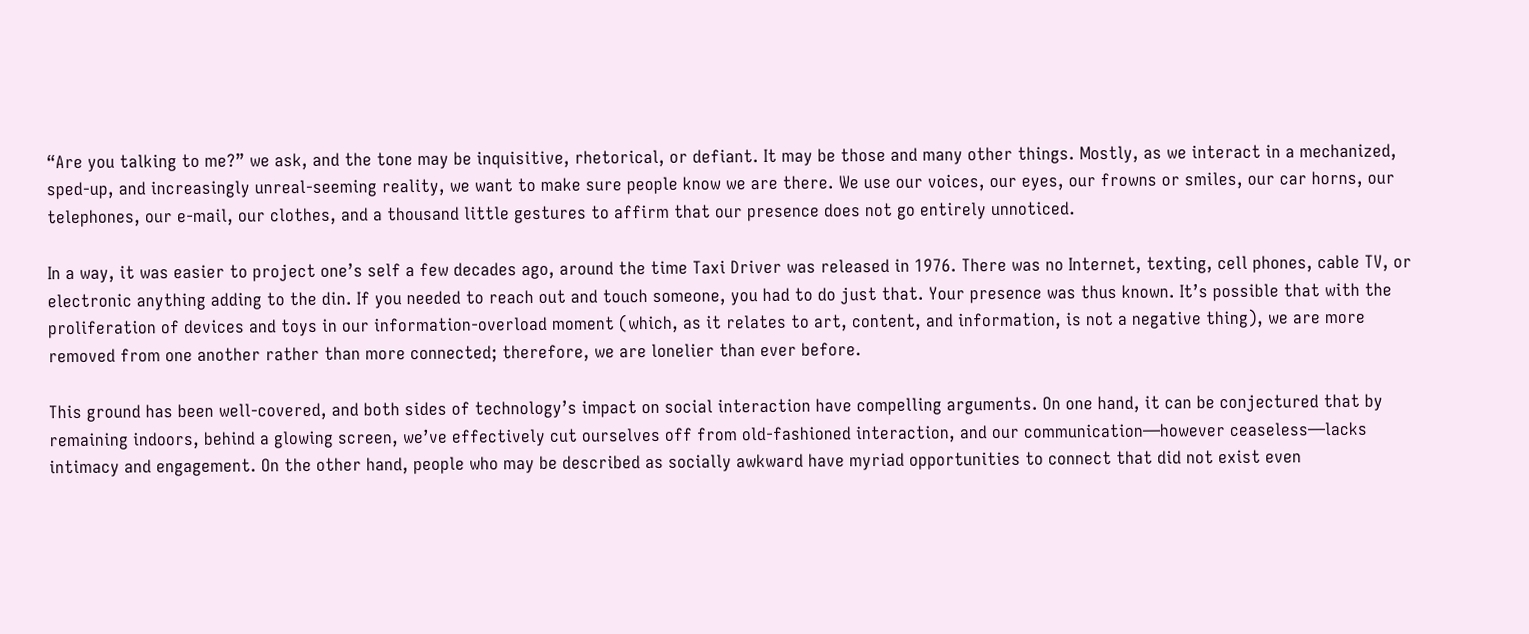“Are you talking to me?” we ask, and the tone may be inquisitive, rhetorical, or defiant. It may be those and many other things. Mostly, as we interact in a mechanized, sped-up, and increasingly unreal-seeming reality, we want to make sure people know we are there. We use our voices, our eyes, our frowns or smiles, our car horns, our telephones, our e-mail, our clothes, and a thousand little gestures to affirm that our presence does not go entirely unnoticed.

In a way, it was easier to project one’s self a few decades ago, around the time Taxi Driver was released in 1976. There was no Internet, texting, cell phones, cable TV, or electronic anything adding to the din. If you needed to reach out and touch someone, you had to do just that. Your presence was thus known. It’s possible that with the proliferation of devices and toys in our information-overload moment (which, as it relates to art, content, and information, is not a negative thing), we are more removed from one another rather than more connected; therefore, we are lonelier than ever before.

This ground has been well-covered, and both sides of technology’s impact on social interaction have compelling arguments. On one hand, it can be conjectured that by remaining indoors, behind a glowing screen, we’ve effectively cut ourselves off from old-fashioned interaction, and our communication—however ceaseless—lacks intimacy and engagement. On the other hand, people who may be described as socially awkward have myriad opportunities to connect that did not exist even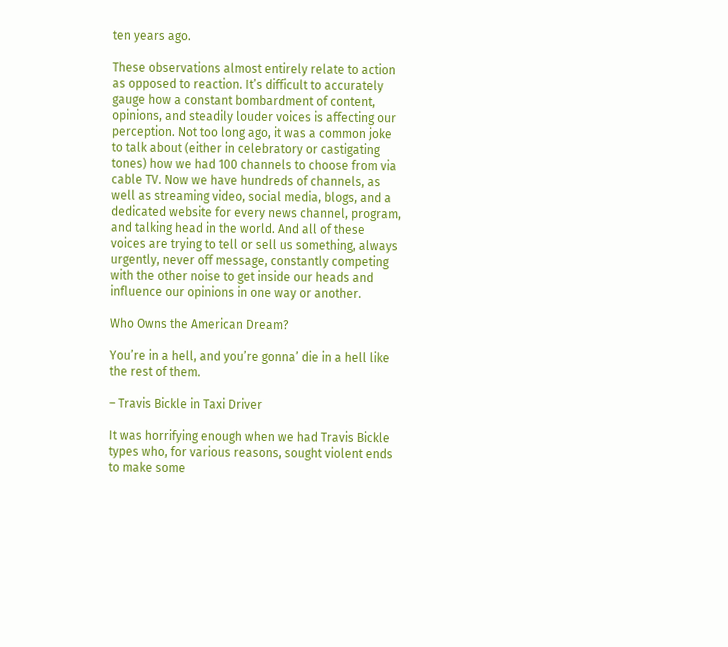ten years ago.

These observations almost entirely relate to action as opposed to reaction. It’s difficult to accurately gauge how a constant bombardment of content, opinions, and steadily louder voices is affecting our perception. Not too long ago, it was a common joke to talk about (either in celebratory or castigating tones) how we had 100 channels to choose from via cable TV. Now we have hundreds of channels, as well as streaming video, social media, blogs, and a dedicated website for every news channel, program, and talking head in the world. And all of these voices are trying to tell or sell us something, always urgently, never off message, constantly competing with the other noise to get inside our heads and influence our opinions in one way or another.

Who Owns the American Dream?

You’re in a hell, and you’re gonna’ die in a hell like the rest of them.

– Travis Bickle in Taxi Driver

It was horrifying enough when we had Travis Bickle types who, for various reasons, sought violent ends to make some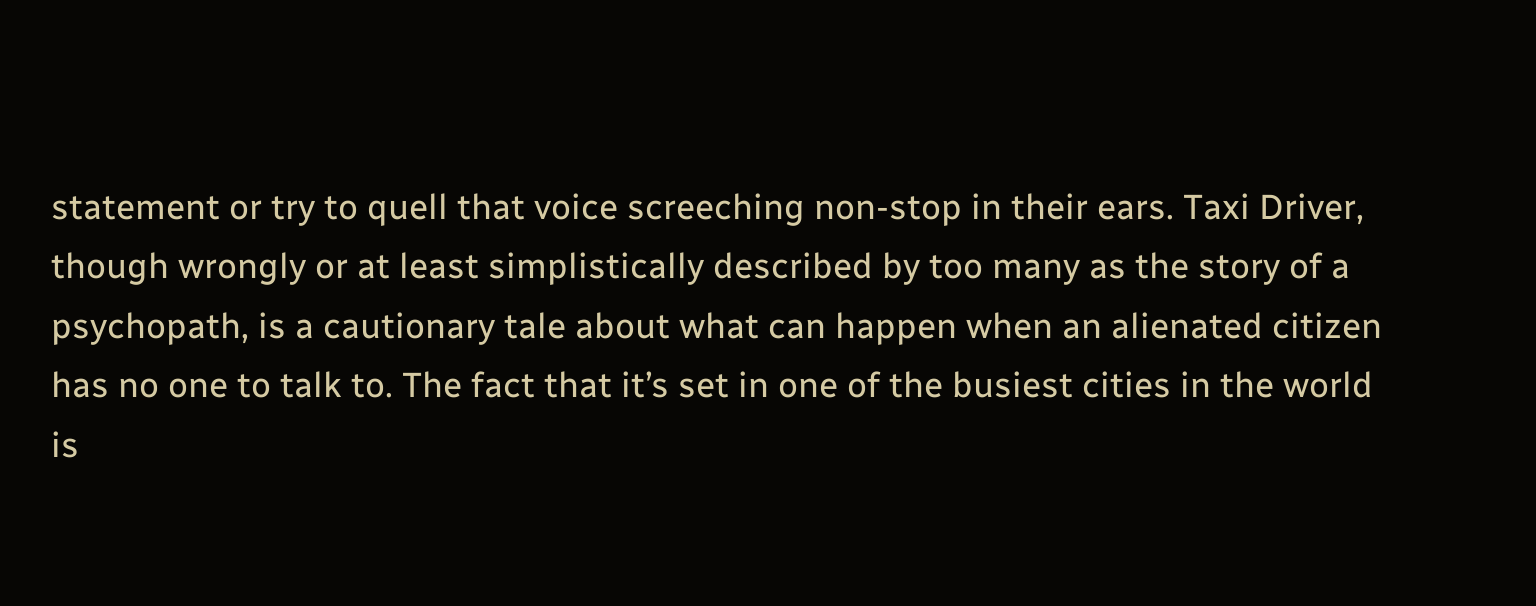statement or try to quell that voice screeching non-stop in their ears. Taxi Driver, though wrongly or at least simplistically described by too many as the story of a psychopath, is a cautionary tale about what can happen when an alienated citizen has no one to talk to. The fact that it’s set in one of the busiest cities in the world is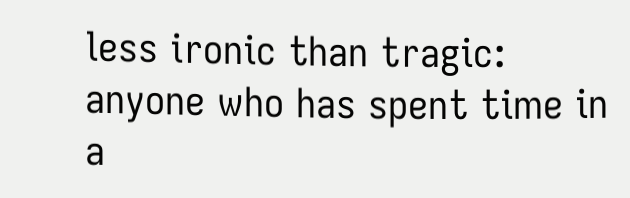less ironic than tragic: anyone who has spent time in a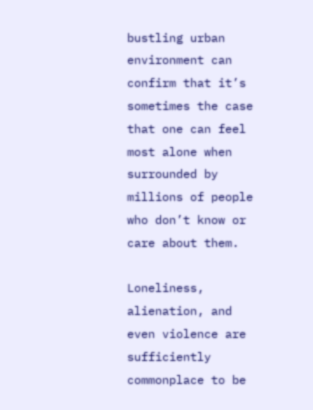bustling urban environment can confirm that it’s sometimes the case that one can feel most alone when surrounded by millions of people who don’t know or care about them.

Loneliness, alienation, and even violence are sufficiently commonplace to be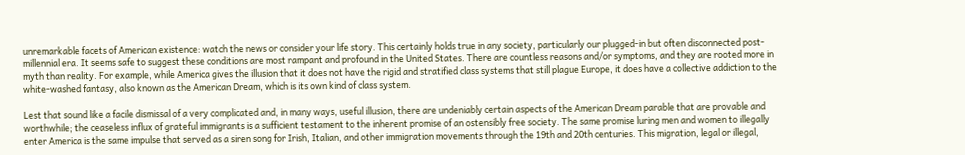unremarkable facets of American existence: watch the news or consider your life story. This certainly holds true in any society, particularly our plugged-in but often disconnected post-millennial era. It seems safe to suggest these conditions are most rampant and profound in the United States. There are countless reasons and/or symptoms, and they are rooted more in myth than reality. For example, while America gives the illusion that it does not have the rigid and stratified class systems that still plague Europe, it does have a collective addiction to the white-washed fantasy, also known as the American Dream, which is its own kind of class system.

Lest that sound like a facile dismissal of a very complicated and, in many ways, useful illusion, there are undeniably certain aspects of the American Dream parable that are provable and worthwhile; the ceaseless influx of grateful immigrants is a sufficient testament to the inherent promise of an ostensibly free society. The same promise luring men and women to illegally enter America is the same impulse that served as a siren song for Irish, Italian, and other immigration movements through the 19th and 20th centuries. This migration, legal or illegal,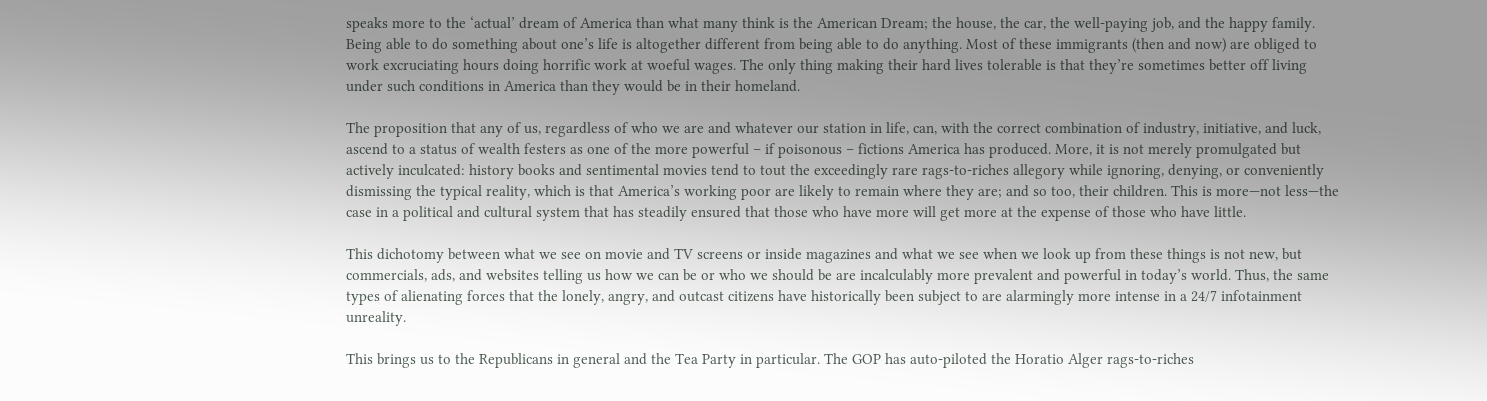speaks more to the ‘actual’ dream of America than what many think is the American Dream; the house, the car, the well-paying job, and the happy family. Being able to do something about one’s life is altogether different from being able to do anything. Most of these immigrants (then and now) are obliged to work excruciating hours doing horrific work at woeful wages. The only thing making their hard lives tolerable is that they’re sometimes better off living under such conditions in America than they would be in their homeland.

The proposition that any of us, regardless of who we are and whatever our station in life, can, with the correct combination of industry, initiative, and luck, ascend to a status of wealth festers as one of the more powerful – if poisonous – fictions America has produced. More, it is not merely promulgated but actively inculcated: history books and sentimental movies tend to tout the exceedingly rare rags-to-riches allegory while ignoring, denying, or conveniently dismissing the typical reality, which is that America’s working poor are likely to remain where they are; and so too, their children. This is more—not less—the case in a political and cultural system that has steadily ensured that those who have more will get more at the expense of those who have little.

This dichotomy between what we see on movie and TV screens or inside magazines and what we see when we look up from these things is not new, but commercials, ads, and websites telling us how we can be or who we should be are incalculably more prevalent and powerful in today’s world. Thus, the same types of alienating forces that the lonely, angry, and outcast citizens have historically been subject to are alarmingly more intense in a 24/7 infotainment unreality.

This brings us to the Republicans in general and the Tea Party in particular. The GOP has auto-piloted the Horatio Alger rags-to-riches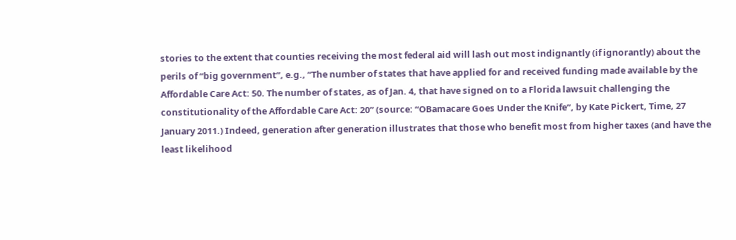stories to the extent that counties receiving the most federal aid will lash out most indignantly (if ignorantly) about the perils of “big government”, e.g., “The number of states that have applied for and received funding made available by the Affordable Care Act: 50. The number of states, as of Jan. 4, that have signed on to a Florida lawsuit challenging the constitutionality of the Affordable Care Act: 20” (source: “OBamacare Goes Under the Knife”, by Kate Pickert, Time, 27 January 2011.) Indeed, generation after generation illustrates that those who benefit most from higher taxes (and have the least likelihood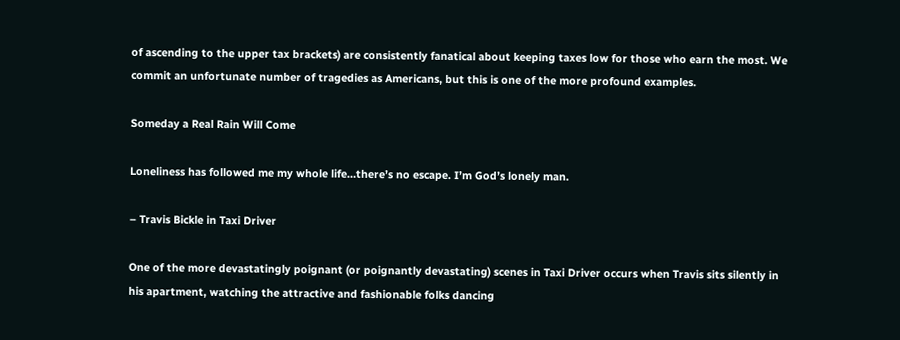of ascending to the upper tax brackets) are consistently fanatical about keeping taxes low for those who earn the most. We commit an unfortunate number of tragedies as Americans, but this is one of the more profound examples.

Someday a Real Rain Will Come

Loneliness has followed me my whole life…there’s no escape. I’m God’s lonely man.

– Travis Bickle in Taxi Driver

One of the more devastatingly poignant (or poignantly devastating) scenes in Taxi Driver occurs when Travis sits silently in his apartment, watching the attractive and fashionable folks dancing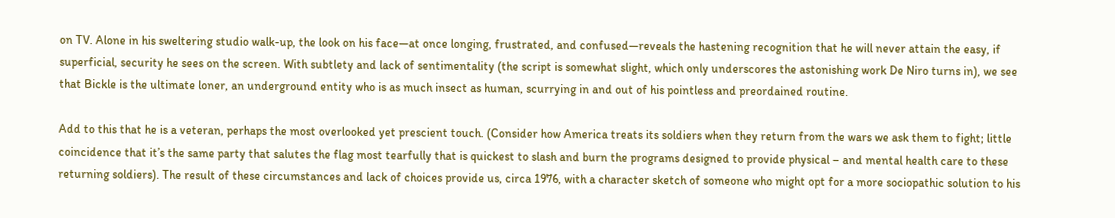on TV. Alone in his sweltering studio walk-up, the look on his face—at once longing, frustrated, and confused—reveals the hastening recognition that he will never attain the easy, if superficial, security he sees on the screen. With subtlety and lack of sentimentality (the script is somewhat slight, which only underscores the astonishing work De Niro turns in), we see that Bickle is the ultimate loner, an underground entity who is as much insect as human, scurrying in and out of his pointless and preordained routine.

Add to this that he is a veteran, perhaps the most overlooked yet prescient touch. (Consider how America treats its soldiers when they return from the wars we ask them to fight; little coincidence that it’s the same party that salutes the flag most tearfully that is quickest to slash and burn the programs designed to provide physical – and mental health care to these returning soldiers). The result of these circumstances and lack of choices provide us, circa 1976, with a character sketch of someone who might opt for a more sociopathic solution to his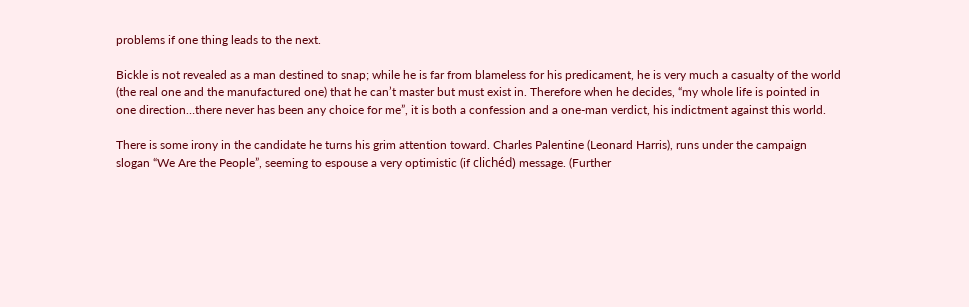problems if one thing leads to the next.

Bickle is not revealed as a man destined to snap; while he is far from blameless for his predicament, he is very much a casualty of the world (the real one and the manufactured one) that he can’t master but must exist in. Therefore when he decides, “my whole life is pointed in one direction…there never has been any choice for me”, it is both a confession and a one-man verdict, his indictment against this world.

There is some irony in the candidate he turns his grim attention toward. Charles Palentine (Leonard Harris), runs under the campaign slogan “We Are the People”, seeming to espouse a very optimistic (if clichéd) message. (Further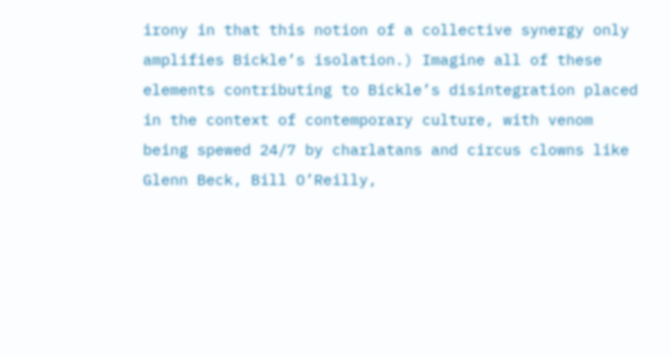irony in that this notion of a collective synergy only amplifies Bickle’s isolation.) Imagine all of these elements contributing to Bickle’s disintegration placed in the context of contemporary culture, with venom being spewed 24/7 by charlatans and circus clowns like Glenn Beck, Bill O’Reilly,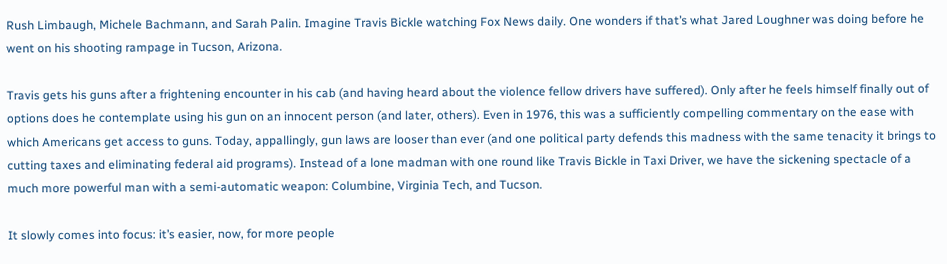Rush Limbaugh, Michele Bachmann, and Sarah Palin. Imagine Travis Bickle watching Fox News daily. One wonders if that’s what Jared Loughner was doing before he went on his shooting rampage in Tucson, Arizona.

Travis gets his guns after a frightening encounter in his cab (and having heard about the violence fellow drivers have suffered). Only after he feels himself finally out of options does he contemplate using his gun on an innocent person (and later, others). Even in 1976, this was a sufficiently compelling commentary on the ease with which Americans get access to guns. Today, appallingly, gun laws are looser than ever (and one political party defends this madness with the same tenacity it brings to cutting taxes and eliminating federal aid programs). Instead of a lone madman with one round like Travis Bickle in Taxi Driver, we have the sickening spectacle of a much more powerful man with a semi-automatic weapon: Columbine, Virginia Tech, and Tucson.

It slowly comes into focus: it’s easier, now, for more people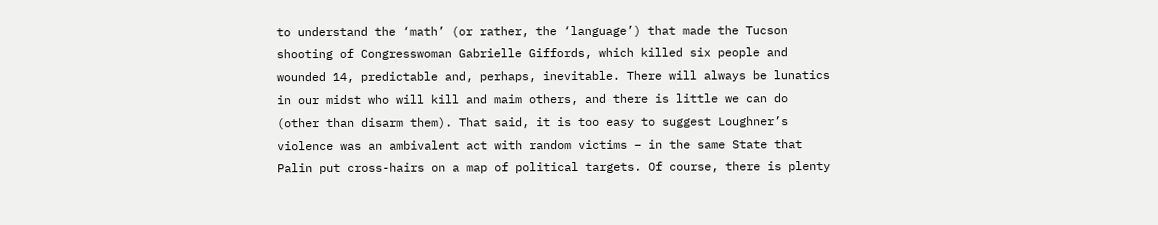to understand the ‘math’ (or rather, the ‘language’) that made the Tucson shooting of Congresswoman Gabrielle Giffords, which killed six people and wounded 14, predictable and, perhaps, inevitable. There will always be lunatics in our midst who will kill and maim others, and there is little we can do (other than disarm them). That said, it is too easy to suggest Loughner’s violence was an ambivalent act with random victims – in the same State that Palin put cross-hairs on a map of political targets. Of course, there is plenty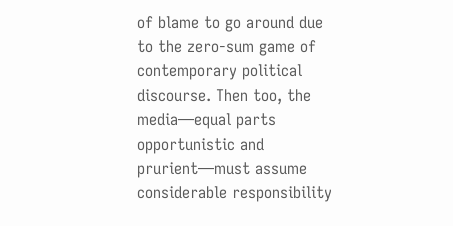of blame to go around due to the zero-sum game of contemporary political discourse. Then too, the media—equal parts opportunistic and prurient—must assume considerable responsibility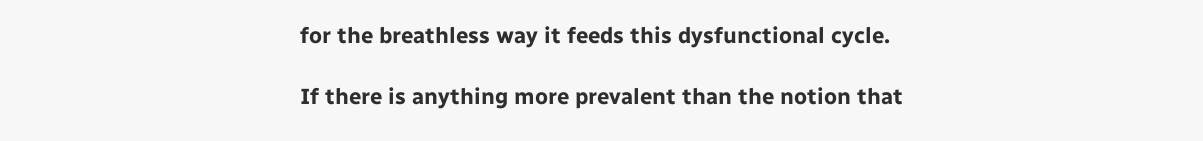for the breathless way it feeds this dysfunctional cycle.

If there is anything more prevalent than the notion that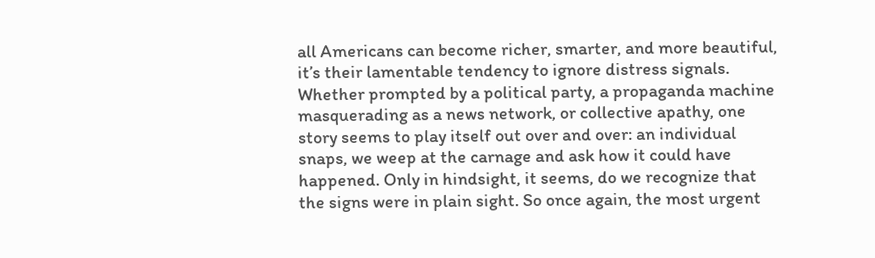all Americans can become richer, smarter, and more beautiful, it’s their lamentable tendency to ignore distress signals. Whether prompted by a political party, a propaganda machine masquerading as a news network, or collective apathy, one story seems to play itself out over and over: an individual snaps, we weep at the carnage and ask how it could have happened. Only in hindsight, it seems, do we recognize that the signs were in plain sight. So once again, the most urgent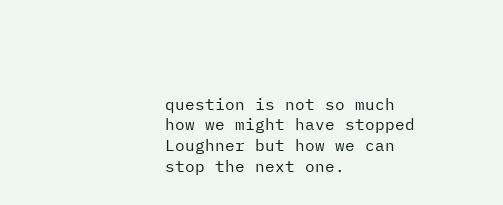question is not so much how we might have stopped Loughner but how we can stop the next one.